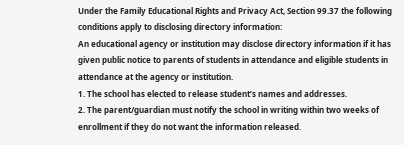Under the Family Educational Rights and Privacy Act, Section 99.37 the following conditions apply to disclosing directory information:
An educational agency or institution may disclose directory information if it has given public notice to parents of students in attendance and eligible students in attendance at the agency or institution.
1. The school has elected to release student’s names and addresses.
2. The parent/guardian must notify the school in writing within two weeks of enrollment if they do not want the information released.